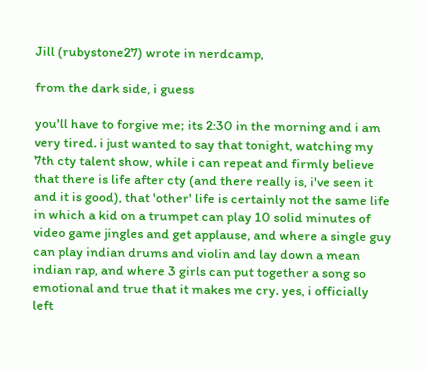Jill (rubystone27) wrote in nerdcamp,

from the dark side, i guess

you'll have to forgive me; its 2:30 in the morning and i am very tired. i just wanted to say that tonight, watching my 7th cty talent show, while i can repeat and firmly believe that there is life after cty (and there really is, i've seen it and it is good), that 'other' life is certainly not the same life in which a kid on a trumpet can play 10 solid minutes of video game jingles and get applause, and where a single guy can play indian drums and violin and lay down a mean indian rap, and where 3 girls can put together a song so emotional and true that it makes me cry. yes, i officially left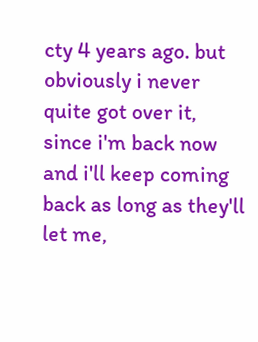cty 4 years ago. but obviously i never quite got over it, since i'm back now and i'll keep coming back as long as they'll let me,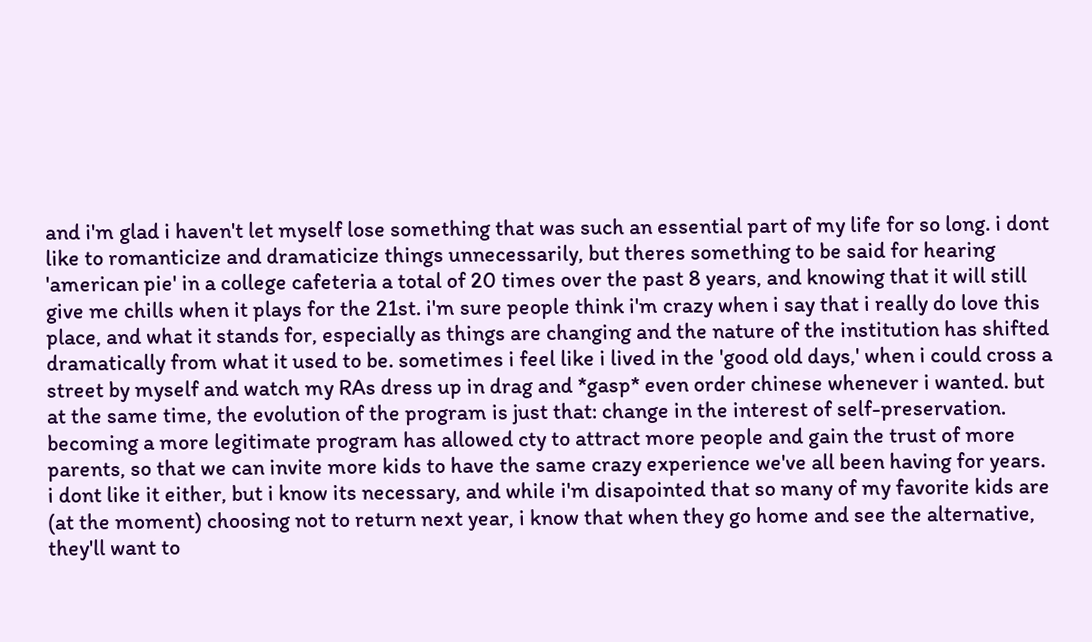and i'm glad i haven't let myself lose something that was such an essential part of my life for so long. i dont like to romanticize and dramaticize things unnecessarily, but theres something to be said for hearing 'american pie' in a college cafeteria a total of 20 times over the past 8 years, and knowing that it will still give me chills when it plays for the 21st. i'm sure people think i'm crazy when i say that i really do love this place, and what it stands for, especially as things are changing and the nature of the institution has shifted dramatically from what it used to be. sometimes i feel like i lived in the 'good old days,' when i could cross a street by myself and watch my RAs dress up in drag and *gasp* even order chinese whenever i wanted. but at the same time, the evolution of the program is just that: change in the interest of self-preservation. becoming a more legitimate program has allowed cty to attract more people and gain the trust of more parents, so that we can invite more kids to have the same crazy experience we've all been having for years. i dont like it either, but i know its necessary, and while i'm disapointed that so many of my favorite kids are (at the moment) choosing not to return next year, i know that when they go home and see the alternative, they'll want to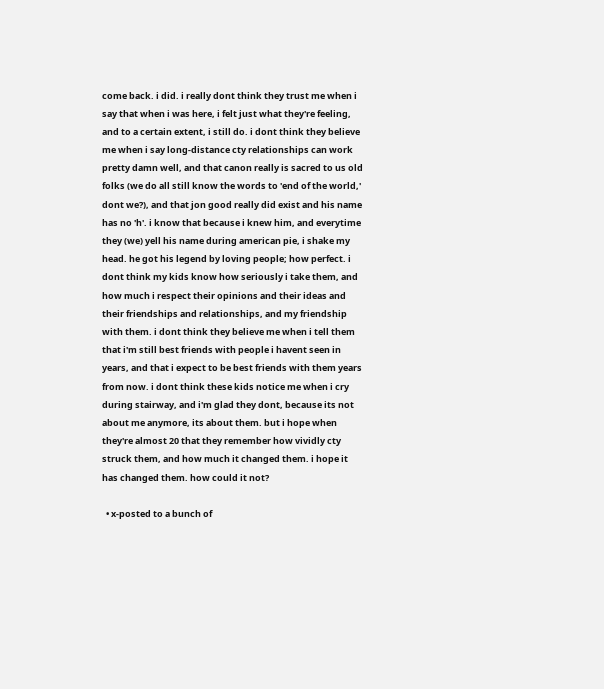come back. i did. i really dont think they trust me when i say that when i was here, i felt just what they're feeling, and to a certain extent, i still do. i dont think they believe me when i say long-distance cty relationships can work pretty damn well, and that canon really is sacred to us old folks (we do all still know the words to 'end of the world,' dont we?), and that jon good really did exist and his name has no 'h'. i know that because i knew him, and everytime they (we) yell his name during american pie, i shake my head. he got his legend by loving people; how perfect. i dont think my kids know how seriously i take them, and how much i respect their opinions and their ideas and their friendships and relationships, and my friendship with them. i dont think they believe me when i tell them that i'm still best friends with people i havent seen in years, and that i expect to be best friends with them years from now. i dont think these kids notice me when i cry during stairway, and i'm glad they dont, because its not about me anymore, its about them. but i hope when they're almost 20 that they remember how vividly cty struck them, and how much it changed them. i hope it has changed them. how could it not?

  • x-posted to a bunch of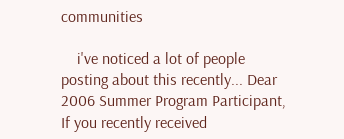communities

    i've noticed a lot of people posting about this recently... Dear 2006 Summer Program Participant, If you recently received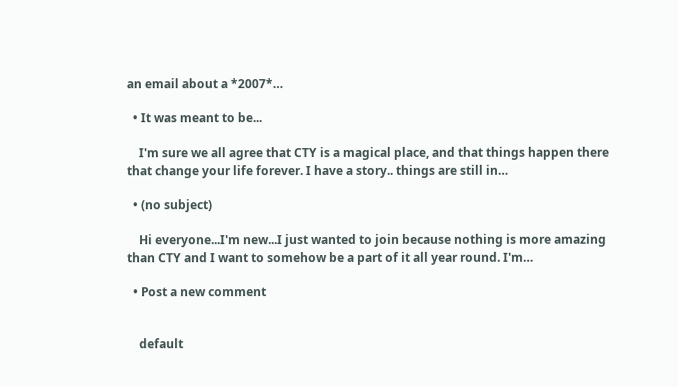an email about a *2007*…

  • It was meant to be...

    I'm sure we all agree that CTY is a magical place, and that things happen there that change your life forever. I have a story.. things are still in…

  • (no subject)

    Hi everyone...I'm new...I just wanted to join because nothing is more amazing than CTY and I want to somehow be a part of it all year round. I'm…

  • Post a new comment


    default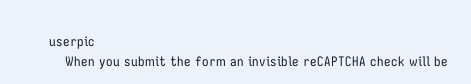userpic
    When you submit the form an invisible reCAPTCHA check will be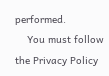performed.
    You must follow the Privacy Policy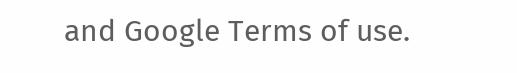and Google Terms of use.